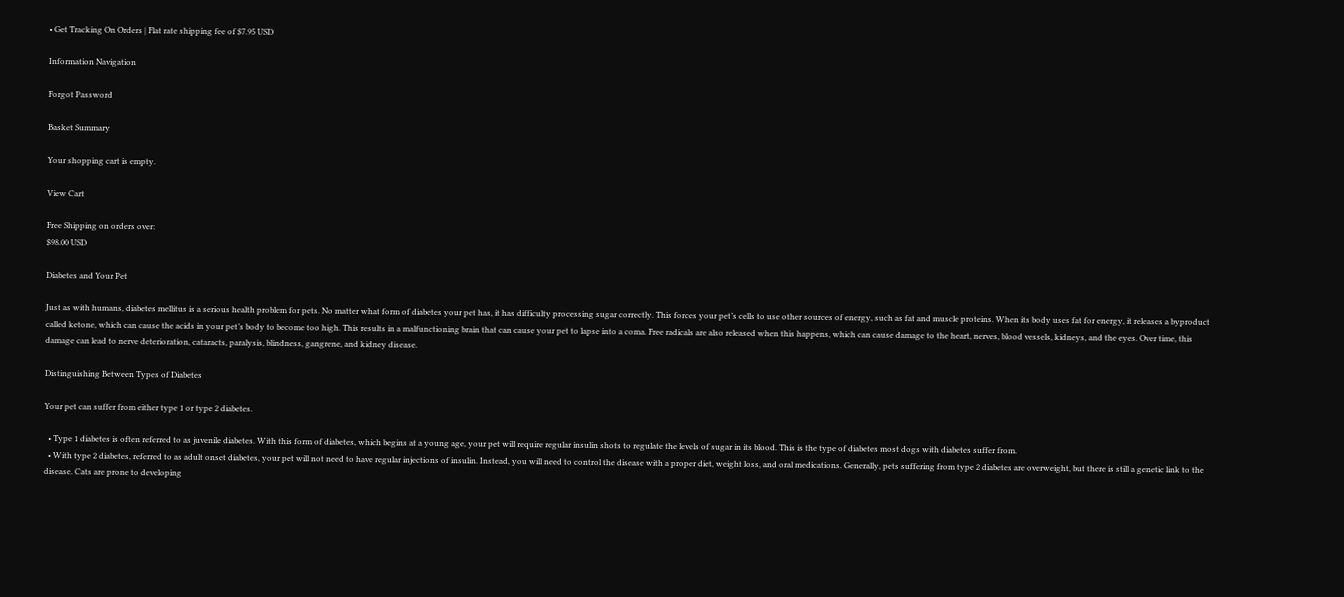• Get Tracking On Orders | Flat rate shipping fee of $7.95 USD

Information Navigation

Forgot Password

Basket Summary

Your shopping cart is empty.

View Cart

Free Shipping on orders over:
$98.00 USD

Diabetes and Your Pet

Just as with humans, diabetes mellitus is a serious health problem for pets. No matter what form of diabetes your pet has, it has difficulty processing sugar correctly. This forces your pet’s cells to use other sources of energy, such as fat and muscle proteins. When its body uses fat for energy, it releases a byproduct called ketone, which can cause the acids in your pet’s body to become too high. This results in a malfunctioning brain that can cause your pet to lapse into a coma. Free radicals are also released when this happens, which can cause damage to the heart, nerves, blood vessels, kidneys, and the eyes. Over time, this damage can lead to nerve deterioration, cataracts, paralysis, blindness, gangrene, and kidney disease.

Distinguishing Between Types of Diabetes

Your pet can suffer from either type 1 or type 2 diabetes.

  • Type 1 diabetes is often referred to as juvenile diabetes. With this form of diabetes, which begins at a young age, your pet will require regular insulin shots to regulate the levels of sugar in its blood. This is the type of diabetes most dogs with diabetes suffer from.
  • With type 2 diabetes, referred to as adult onset diabetes, your pet will not need to have regular injections of insulin. Instead, you will need to control the disease with a proper diet, weight loss, and oral medications. Generally, pets suffering from type 2 diabetes are overweight, but there is still a genetic link to the disease. Cats are prone to developing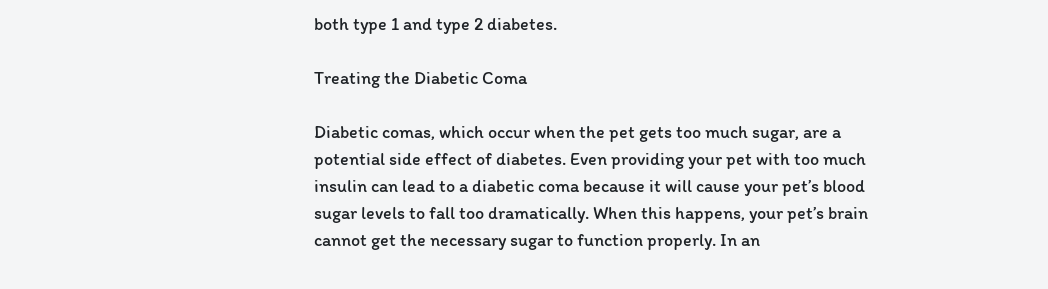both type 1 and type 2 diabetes.

Treating the Diabetic Coma

Diabetic comas, which occur when the pet gets too much sugar, are a potential side effect of diabetes. Even providing your pet with too much insulin can lead to a diabetic coma because it will cause your pet’s blood sugar levels to fall too dramatically. When this happens, your pet’s brain cannot get the necessary sugar to function properly. In an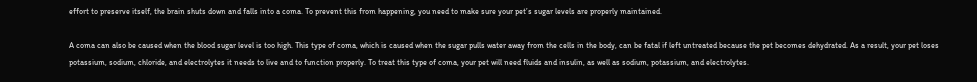effort to preserve itself, the brain shuts down and falls into a coma. To prevent this from happening, you need to make sure your pet’s sugar levels are properly maintained.

A coma can also be caused when the blood sugar level is too high. This type of coma, which is caused when the sugar pulls water away from the cells in the body, can be fatal if left untreated because the pet becomes dehydrated. As a result, your pet loses potassium, sodium, chloride, and electrolytes it needs to live and to function properly. To treat this type of coma, your pet will need fluids and insulin, as well as sodium, potassium, and electrolytes.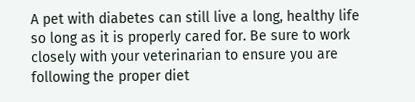A pet with diabetes can still live a long, healthy life so long as it is properly cared for. Be sure to work closely with your veterinarian to ensure you are following the proper diet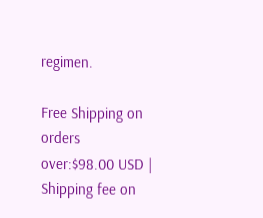regimen.

Free Shipping on orders over:$98.00 USD | Shipping fee on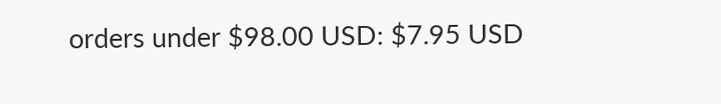orders under $98.00 USD: $7.95 USD